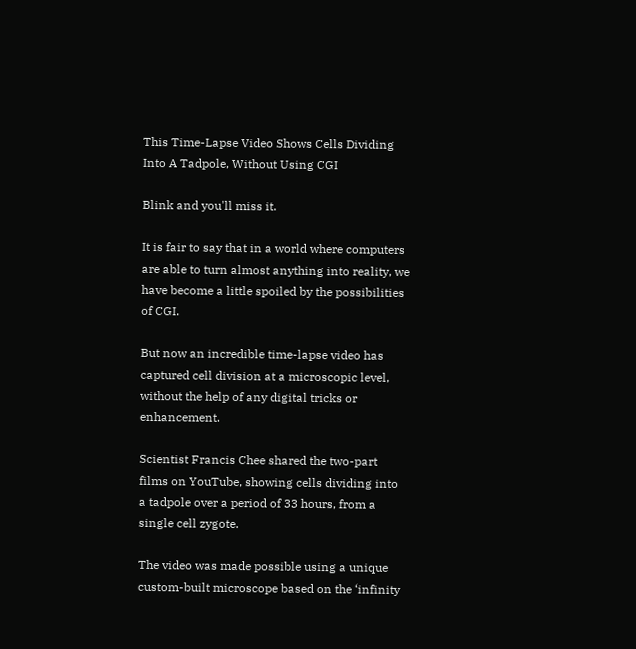This Time-Lapse Video Shows Cells Dividing Into A Tadpole, Without Using CGI

Blink and you'll miss it.

It is fair to say that in a world where computers are able to turn almost anything into reality, we have become a little spoiled by the possibilities of CGI.

But now an incredible time-lapse video has captured cell division at a microscopic level, without the help of any digital tricks or enhancement.

Scientist Francis Chee shared the two-part films on YouTube, showing cells dividing into a tadpole over a period of 33 hours, from a single cell zygote.

The video was made possible using a unique custom-built microscope based on the ‘infinity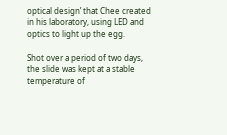optical design’ that Chee created in his laboratory, using LED and optics to light up the egg.

Shot over a period of two days, the slide was kept at a stable temperature of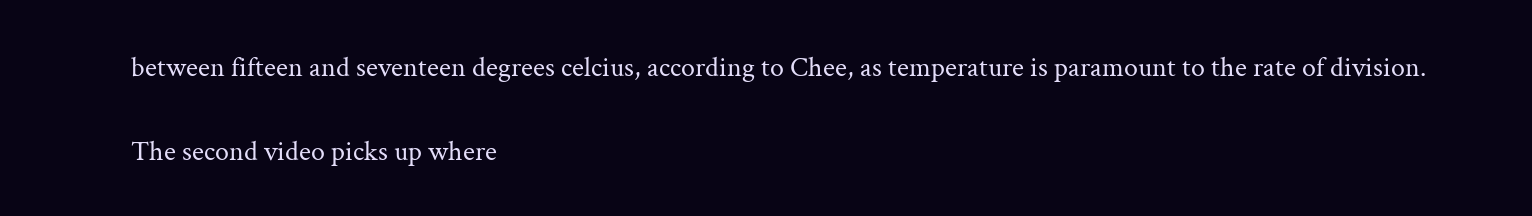between fifteen and seventeen degrees celcius, according to Chee, as temperature is paramount to the rate of division.

The second video picks up where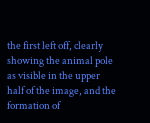the first left off, clearly showing the animal pole as visible in the upper half of the image, and the formation of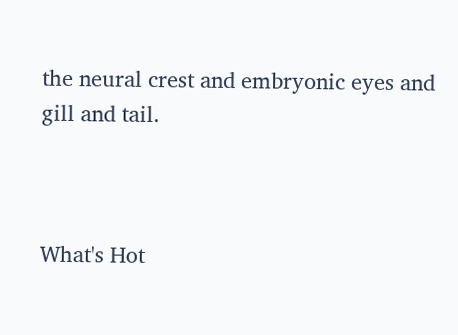the neural crest and embryonic eyes and gill and tail.



What's Hot